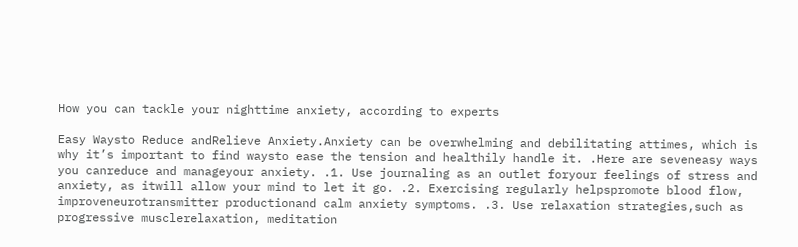How you can tackle your nighttime anxiety, according to experts

Easy Waysto Reduce andRelieve Anxiety.Anxiety can be overwhelming and debilitating attimes, which is why it’s important to find waysto ease the tension and healthily handle it. .Here are seveneasy ways you canreduce and manageyour anxiety. .1. Use journaling as an outlet foryour feelings of stress and anxiety, as itwill allow your mind to let it go. .2. Exercising regularly helpspromote blood flow, improveneurotransmitter productionand calm anxiety symptoms. .3. Use relaxation strategies,such as progressive musclerelaxation, meditation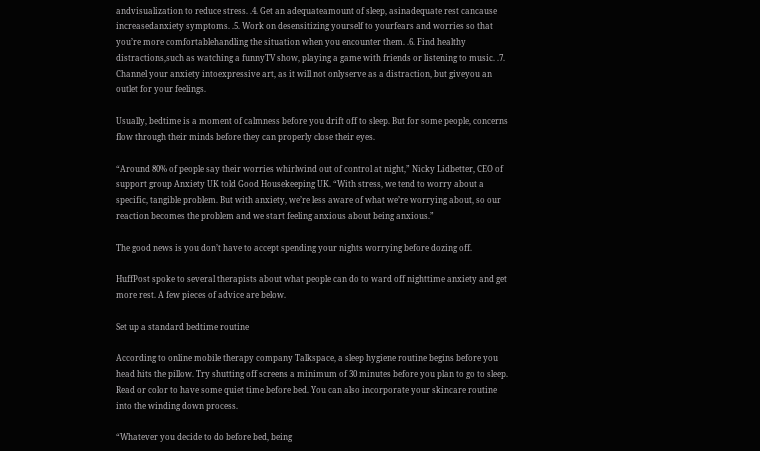andvisualization to reduce stress. .4. Get an adequateamount of sleep, asinadequate rest cancause increasedanxiety symptoms. .5. Work on desensitizing yourself to yourfears and worries so that you’re more comfortablehandling the situation when you encounter them. .6. Find healthy distractions,such as watching a funnyTV show, playing a game with friends or listening to music. .7. Channel your anxiety intoexpressive art, as it will not onlyserve as a distraction, but giveyou an outlet for your feelings.

Usually, bedtime is a moment of calmness before you drift off to sleep. But for some people, concerns flow through their minds before they can properly close their eyes.

“Around 80% of people say their worries whirlwind out of control at night,” Nicky Lidbetter, CEO of support group Anxiety UK told Good Housekeeping UK. “With stress, we tend to worry about a specific, tangible problem. But with anxiety, we’re less aware of what we’re worrying about, so our reaction becomes the problem and we start feeling anxious about being anxious.”

The good news is you don’t have to accept spending your nights worrying before dozing off.

HuffPost spoke to several therapists about what people can do to ward off nighttime anxiety and get more rest. A few pieces of advice are below.

Set up a standard bedtime routine

According to online mobile therapy company Talkspace, a sleep hygiene routine begins before you head hits the pillow. Try shutting off screens a minimum of 30 minutes before you plan to go to sleep. Read or color to have some quiet time before bed. You can also incorporate your skincare routine into the winding down process.

“Whatever you decide to do before bed, being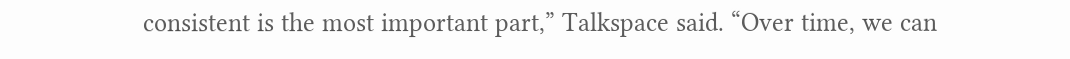consistent is the most important part,” Talkspace said. “Over time, we can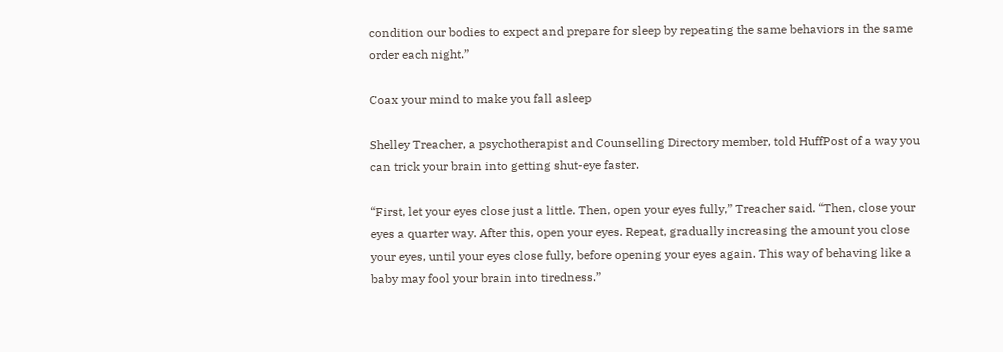condition our bodies to expect and prepare for sleep by repeating the same behaviors in the same order each night.”

Coax your mind to make you fall asleep

Shelley Treacher, a psychotherapist and Counselling Directory member, told HuffPost of a way you can trick your brain into getting shut-eye faster.

“First, let your eyes close just a little. Then, open your eyes fully,” Treacher said. “Then, close your eyes a quarter way. After this, open your eyes. Repeat, gradually increasing the amount you close your eyes, until your eyes close fully, before opening your eyes again. This way of behaving like a baby may fool your brain into tiredness.”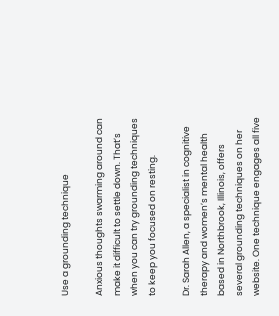Use a grounding technique

Anxious thoughts swarming around can make it difficult to settle down. That’s when you can try grounding techniques to keep you focused on resting.

Dr. Sarah Allen, a specialist in cognitive therapy and women’s mental health based in Northbrook, Illinois, offers several grounding techniques on her website. One technique engages all five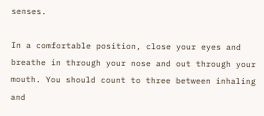senses.

In a comfortable position, close your eyes and breathe in through your nose and out through your mouth. You should count to three between inhaling and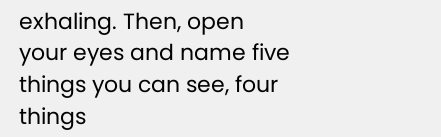exhaling. Then, open your eyes and name five things you can see, four things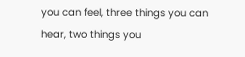you can feel, three things you can hear, two things you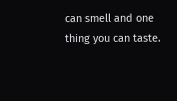can smell and one thing you can taste.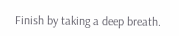Finish by taking a deep breath.